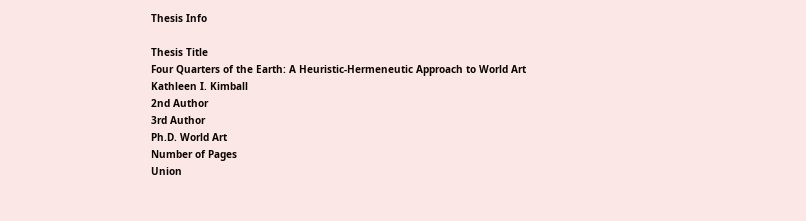Thesis Info

Thesis Title
Four Quarters of the Earth: A Heuristic-Hermeneutic Approach to World Art
Kathleen I. Kimball
2nd Author
3rd Author
Ph.D. World Art
Number of Pages
Union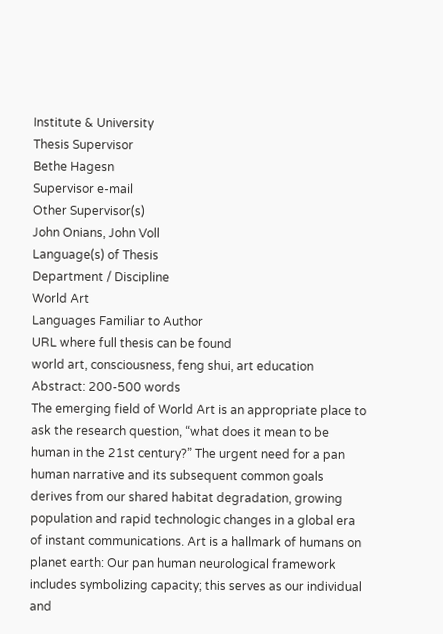Institute & University
Thesis Supervisor
Bethe Hagesn
Supervisor e-mail
Other Supervisor(s)
John Onians, John Voll
Language(s) of Thesis
Department / Discipline
World Art
Languages Familiar to Author
URL where full thesis can be found
world art, consciousness, feng shui, art education
Abstract: 200-500 words
The emerging field of World Art is an appropriate place to ask the research question, “what does it mean to be human in the 21st century?” The urgent need for a pan human narrative and its subsequent common goals derives from our shared habitat degradation, growing population and rapid technologic changes in a global era of instant communications. Art is a hallmark of humans on planet earth: Our pan human neurological framework includes symbolizing capacity; this serves as our individual and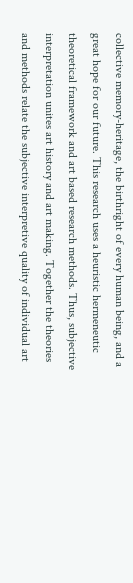collective memory-heritage, the birthright of every human being, and a great hope for our future. This research uses a heuristic hermeneutic theoretical framework and art based research methods. Thus, subjective interpretation unites art history and art making. Together the theories and methods relate the subjective interpretive quality of individual art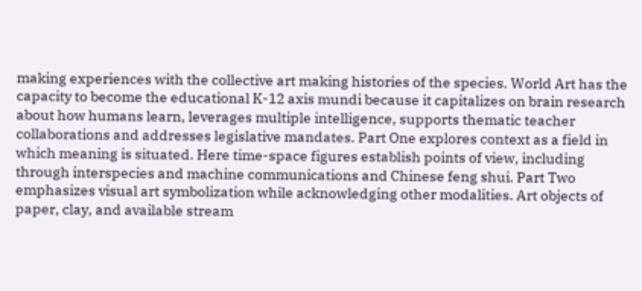making experiences with the collective art making histories of the species. World Art has the capacity to become the educational K-12 axis mundi because it capitalizes on brain research about how humans learn, leverages multiple intelligence, supports thematic teacher collaborations and addresses legislative mandates. Part One explores context as a field in which meaning is situated. Here time-space figures establish points of view, including through interspecies and machine communications and Chinese feng shui. Part Two emphasizes visual art symbolization while acknowledging other modalities. Art objects of paper, clay, and available stream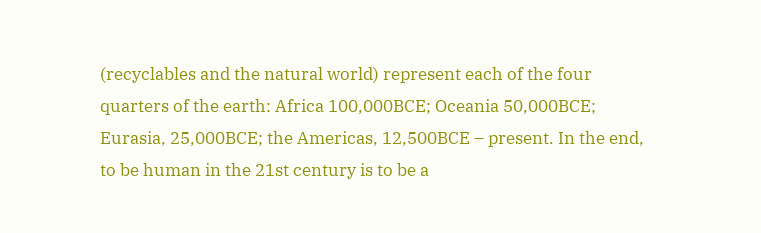(recyclables and the natural world) represent each of the four quarters of the earth: Africa 100,000BCE; Oceania 50,000BCE; Eurasia, 25,000BCE; the Americas, 12,500BCE – present. In the end, to be human in the 21st century is to be a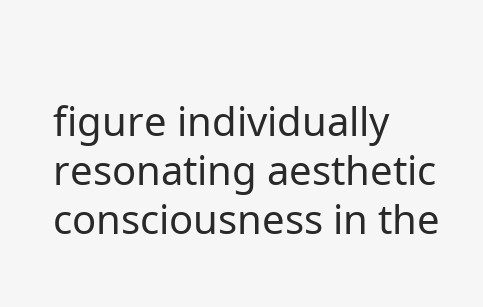figure individually resonating aesthetic consciousness in the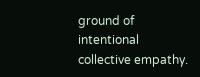ground of intentional collective empathy.